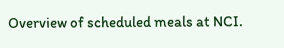Overview of scheduled meals at NCI.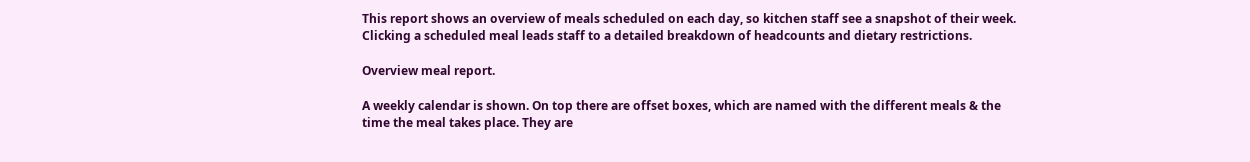This report shows an overview of meals scheduled on each day, so kitchen staff see a snapshot of their week. Clicking a scheduled meal leads staff to a detailed breakdown of headcounts and dietary restrictions.

Overview meal report.

A weekly calendar is shown. On top there are offset boxes, which are named with the different meals & the time the meal takes place. They are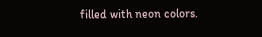filled with neon colors.